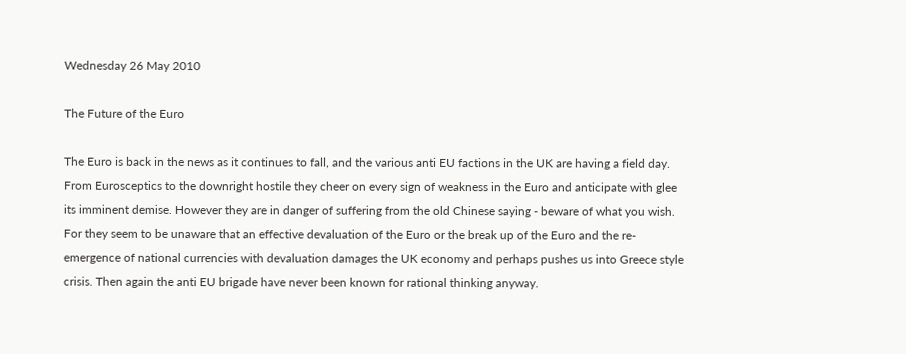Wednesday 26 May 2010

The Future of the Euro

The Euro is back in the news as it continues to fall, and the various anti EU factions in the UK are having a field day. From Eurosceptics to the downright hostile they cheer on every sign of weakness in the Euro and anticipate with glee its imminent demise. However they are in danger of suffering from the old Chinese saying - beware of what you wish. For they seem to be unaware that an effective devaluation of the Euro or the break up of the Euro and the re-emergence of national currencies with devaluation damages the UK economy and perhaps pushes us into Greece style crisis. Then again the anti EU brigade have never been known for rational thinking anyway.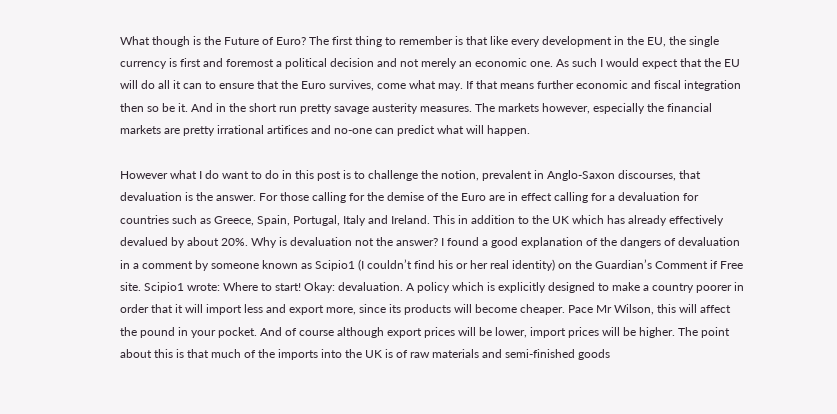What though is the Future of Euro? The first thing to remember is that like every development in the EU, the single currency is first and foremost a political decision and not merely an economic one. As such I would expect that the EU will do all it can to ensure that the Euro survives, come what may. If that means further economic and fiscal integration then so be it. And in the short run pretty savage austerity measures. The markets however, especially the financial markets are pretty irrational artifices and no-one can predict what will happen.

However what I do want to do in this post is to challenge the notion, prevalent in Anglo-Saxon discourses, that devaluation is the answer. For those calling for the demise of the Euro are in effect calling for a devaluation for countries such as Greece, Spain, Portugal, Italy and Ireland. This in addition to the UK which has already effectively devalued by about 20%. Why is devaluation not the answer? I found a good explanation of the dangers of devaluation in a comment by someone known as Scipio1 (I couldn’t find his or her real identity) on the Guardian’s Comment if Free site. Scipio1 wrote: Where to start! Okay: devaluation. A policy which is explicitly designed to make a country poorer in order that it will import less and export more, since its products will become cheaper. Pace Mr Wilson, this will affect the pound in your pocket. And of course although export prices will be lower, import prices will be higher. The point about this is that much of the imports into the UK is of raw materials and semi-finished goods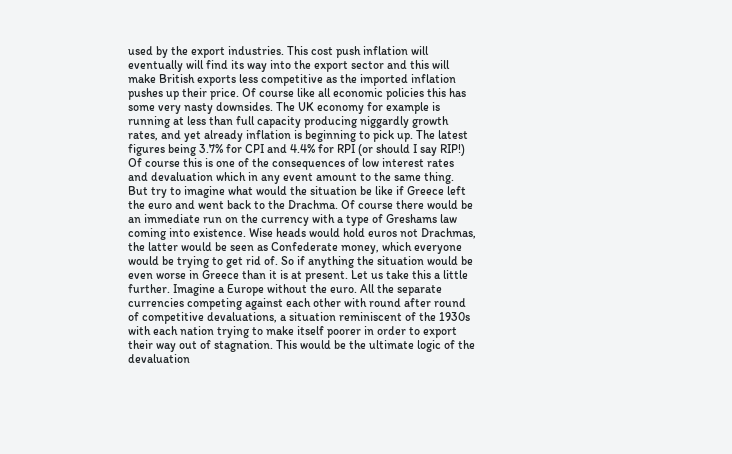used by the export industries. This cost push inflation will eventually will find its way into the export sector and this will make British exports less competitive as the imported inflation pushes up their price. Of course like all economic policies this has some very nasty downsides. The UK economy for example is running at less than full capacity producing niggardly growth rates, and yet already inflation is beginning to pick up. The latest figures being 3.7% for CPI and 4.4% for RPI (or should I say RIP!) Of course this is one of the consequences of low interest rates and devaluation which in any event amount to the same thing. But try to imagine what would the situation be like if Greece left the euro and went back to the Drachma. Of course there would be an immediate run on the currency with a type of Greshams law coming into existence. Wise heads would hold euros not Drachmas, the latter would be seen as Confederate money, which everyone would be trying to get rid of. So if anything the situation would be even worse in Greece than it is at present. Let us take this a little further. Imagine a Europe without the euro. All the separate currencies competing against each other with round after round of competitive devaluations, a situation reminiscent of the 1930s with each nation trying to make itself poorer in order to export their way out of stagnation. This would be the ultimate logic of the devaluation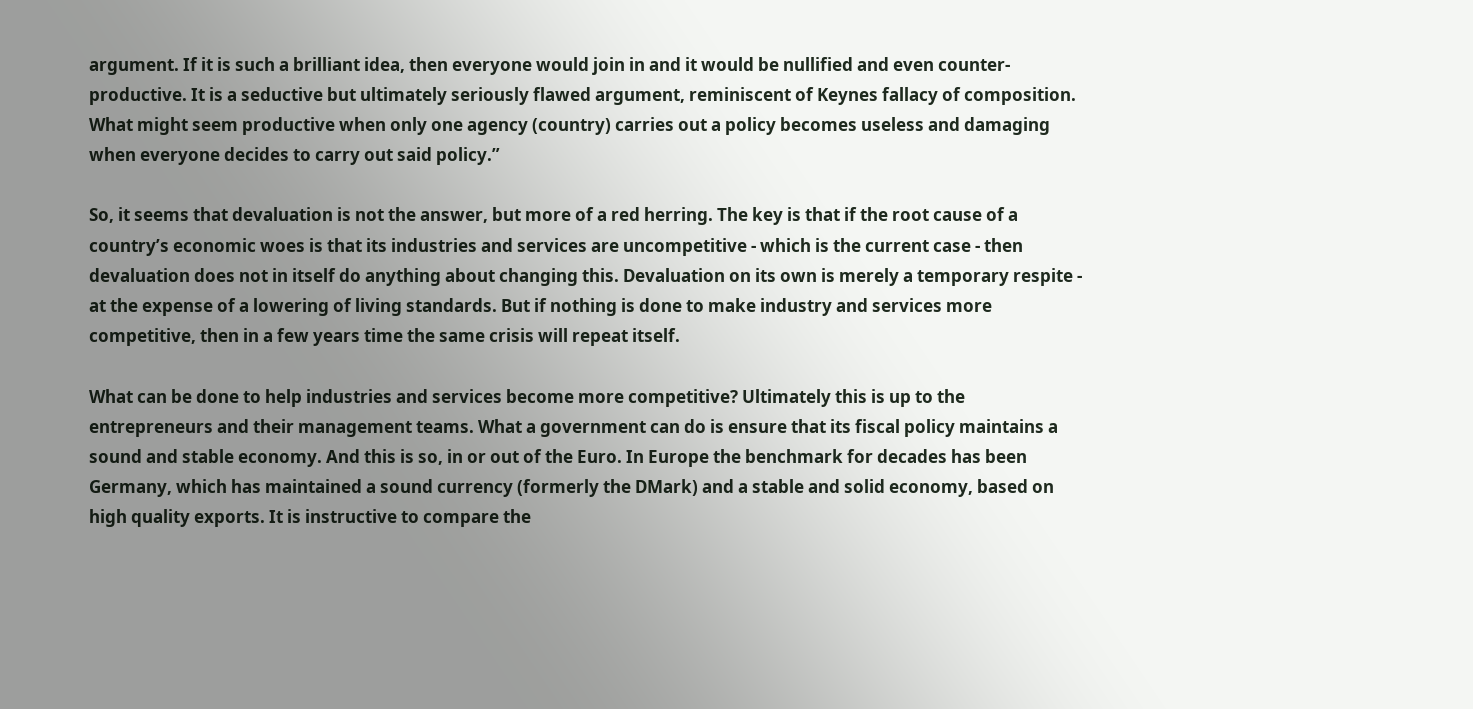argument. If it is such a brilliant idea, then everyone would join in and it would be nullified and even counter-productive. It is a seductive but ultimately seriously flawed argument, reminiscent of Keynes fallacy of composition. What might seem productive when only one agency (country) carries out a policy becomes useless and damaging when everyone decides to carry out said policy.”

So, it seems that devaluation is not the answer, but more of a red herring. The key is that if the root cause of a country’s economic woes is that its industries and services are uncompetitive - which is the current case - then devaluation does not in itself do anything about changing this. Devaluation on its own is merely a temporary respite - at the expense of a lowering of living standards. But if nothing is done to make industry and services more competitive, then in a few years time the same crisis will repeat itself.

What can be done to help industries and services become more competitive? Ultimately this is up to the entrepreneurs and their management teams. What a government can do is ensure that its fiscal policy maintains a sound and stable economy. And this is so, in or out of the Euro. In Europe the benchmark for decades has been Germany, which has maintained a sound currency (formerly the DMark) and a stable and solid economy, based on high quality exports. It is instructive to compare the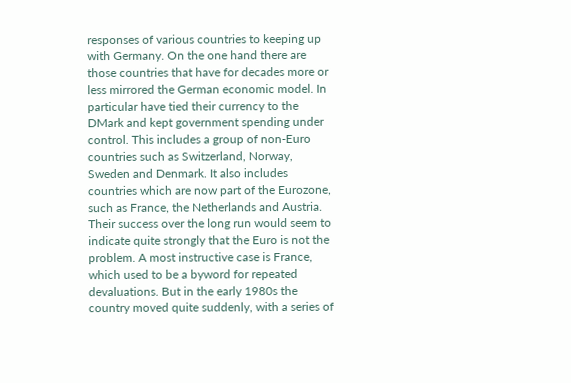responses of various countries to keeping up with Germany. On the one hand there are those countries that have for decades more or less mirrored the German economic model. In particular have tied their currency to the DMark and kept government spending under control. This includes a group of non-Euro countries such as Switzerland, Norway, Sweden and Denmark. It also includes countries which are now part of the Eurozone, such as France, the Netherlands and Austria. Their success over the long run would seem to indicate quite strongly that the Euro is not the problem. A most instructive case is France, which used to be a byword for repeated devaluations. But in the early 1980s the country moved quite suddenly, with a series of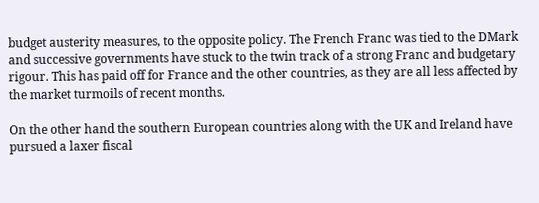budget austerity measures, to the opposite policy. The French Franc was tied to the DMark and successive governments have stuck to the twin track of a strong Franc and budgetary rigour. This has paid off for France and the other countries, as they are all less affected by the market turmoils of recent months.

On the other hand the southern European countries along with the UK and Ireland have pursued a laxer fiscal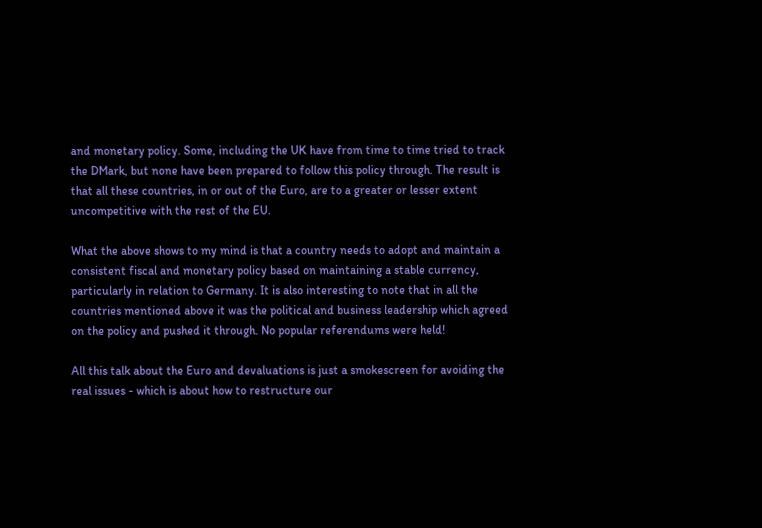and monetary policy. Some, including the UK have from time to time tried to track the DMark, but none have been prepared to follow this policy through. The result is that all these countries, in or out of the Euro, are to a greater or lesser extent uncompetitive with the rest of the EU.

What the above shows to my mind is that a country needs to adopt and maintain a consistent fiscal and monetary policy based on maintaining a stable currency, particularly in relation to Germany. It is also interesting to note that in all the countries mentioned above it was the political and business leadership which agreed on the policy and pushed it through. No popular referendums were held!

All this talk about the Euro and devaluations is just a smokescreen for avoiding the real issues - which is about how to restructure our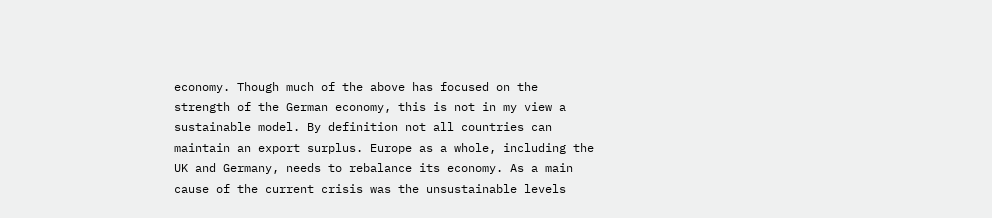economy. Though much of the above has focused on the strength of the German economy, this is not in my view a sustainable model. By definition not all countries can maintain an export surplus. Europe as a whole, including the UK and Germany, needs to rebalance its economy. As a main cause of the current crisis was the unsustainable levels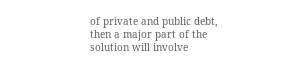of private and public debt, then a major part of the solution will involve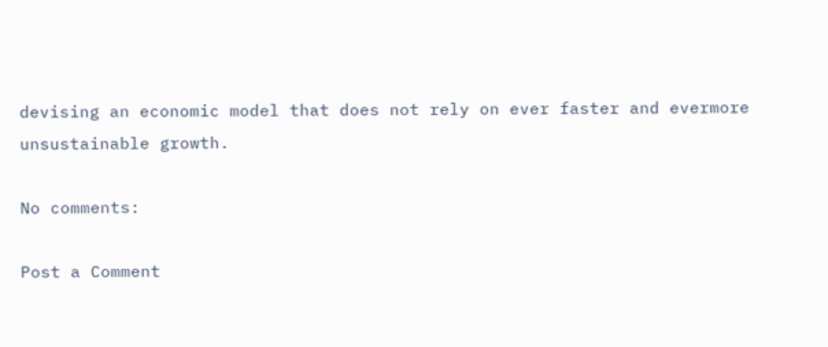devising an economic model that does not rely on ever faster and evermore unsustainable growth.

No comments:

Post a Comment